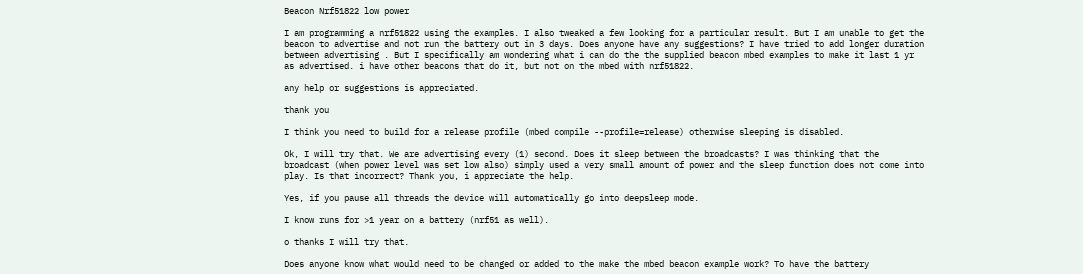Beacon Nrf51822 low power

I am programming a nrf51822 using the examples. I also tweaked a few looking for a particular result. But I am unable to get the beacon to advertise and not run the battery out in 3 days. Does anyone have any suggestions? I have tried to add longer duration between advertising . But I specifically am wondering what i can do the the supplied beacon mbed examples to make it last 1 yr as advertised. i have other beacons that do it, but not on the mbed with nrf51822.

any help or suggestions is appreciated.

thank you

I think you need to build for a release profile (mbed compile --profile=release) otherwise sleeping is disabled.

Ok, I will try that. We are advertising every (1) second. Does it sleep between the broadcasts? I was thinking that the broadcast (when power level was set low also) simply used a very small amount of power and the sleep function does not come into play. Is that incorrect? Thank you, i appreciate the help.

Yes, if you pause all threads the device will automatically go into deepsleep mode.

I know runs for >1 year on a battery (nrf51 as well).

o thanks I will try that.

Does anyone know what would need to be changed or added to the make the mbed beacon example work? To have the battery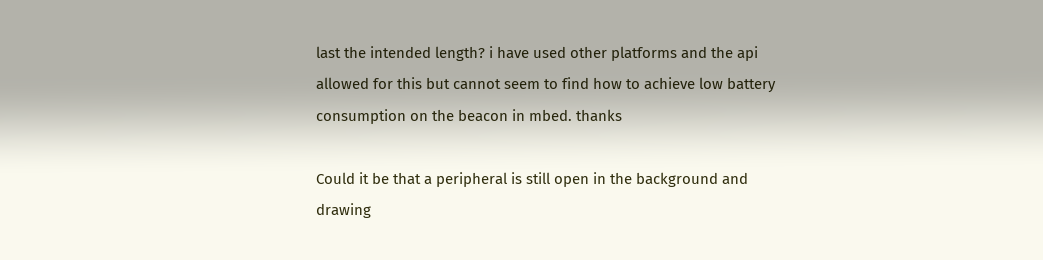last the intended length? i have used other platforms and the api allowed for this but cannot seem to find how to achieve low battery consumption on the beacon in mbed. thanks

Could it be that a peripheral is still open in the background and drawing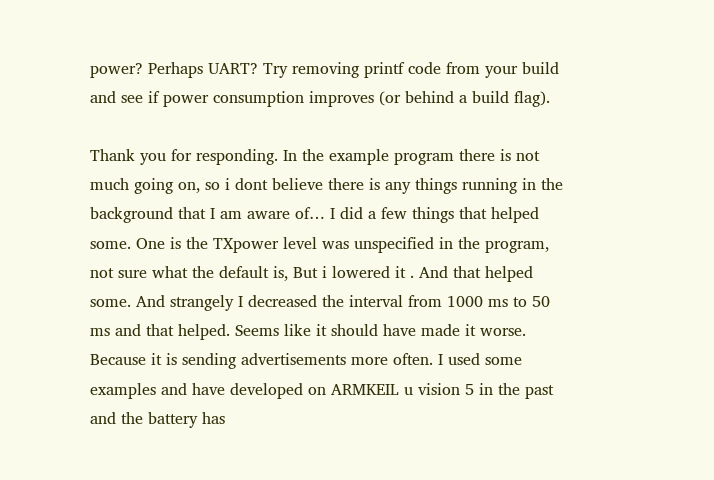power? Perhaps UART? Try removing printf code from your build and see if power consumption improves (or behind a build flag).

Thank you for responding. In the example program there is not much going on, so i dont believe there is any things running in the background that I am aware of… I did a few things that helped some. One is the TXpower level was unspecified in the program, not sure what the default is, But i lowered it . And that helped some. And strangely I decreased the interval from 1000 ms to 50 ms and that helped. Seems like it should have made it worse. Because it is sending advertisements more often. I used some examples and have developed on ARMKEIL u vision 5 in the past and the battery has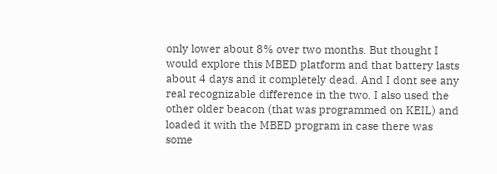only lower about 8% over two months. But thought I would explore this MBED platform and that battery lasts about 4 days and it completely dead. And I dont see any real recognizable difference in the two. I also used the other older beacon (that was programmed on KEIL) and loaded it with the MBED program in case there was some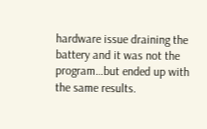hardware issue draining the battery and it was not the program…but ended up with the same results.